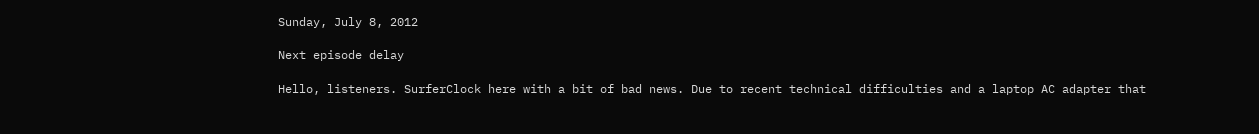Sunday, July 8, 2012

Next episode delay

Hello, listeners. SurferClock here with a bit of bad news. Due to recent technical difficulties and a laptop AC adapter that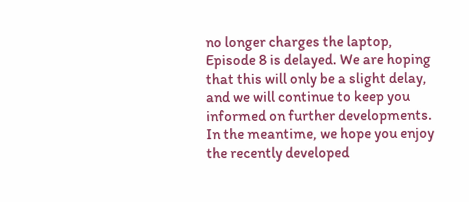no longer charges the laptop, Episode 8 is delayed. We are hoping that this will only be a slight delay, and we will continue to keep you informed on further developments. In the meantime, we hope you enjoy the recently developed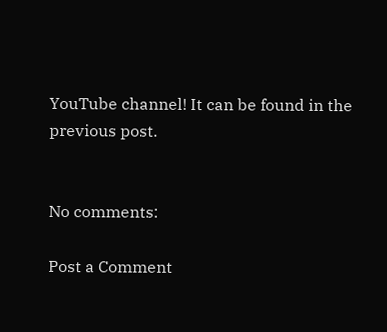YouTube channel! It can be found in the previous post.


No comments:

Post a Comment